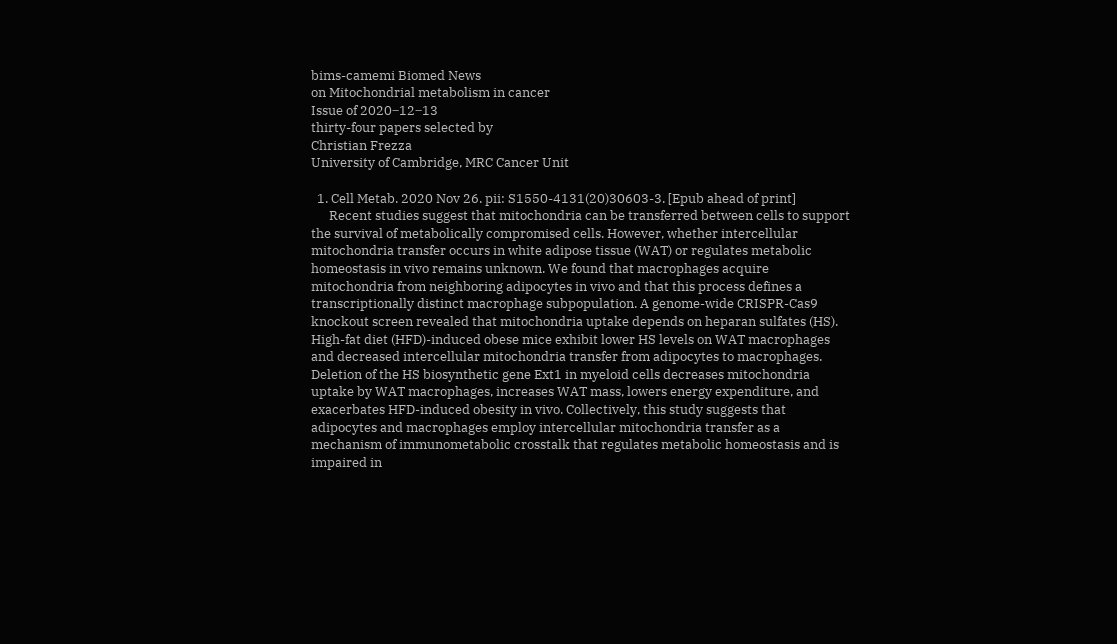bims-camemi Biomed News
on Mitochondrial metabolism in cancer
Issue of 2020‒12‒13
thirty-four papers selected by
Christian Frezza
University of Cambridge, MRC Cancer Unit

  1. Cell Metab. 2020 Nov 26. pii: S1550-4131(20)30603-3. [Epub ahead of print]
      Recent studies suggest that mitochondria can be transferred between cells to support the survival of metabolically compromised cells. However, whether intercellular mitochondria transfer occurs in white adipose tissue (WAT) or regulates metabolic homeostasis in vivo remains unknown. We found that macrophages acquire mitochondria from neighboring adipocytes in vivo and that this process defines a transcriptionally distinct macrophage subpopulation. A genome-wide CRISPR-Cas9 knockout screen revealed that mitochondria uptake depends on heparan sulfates (HS). High-fat diet (HFD)-induced obese mice exhibit lower HS levels on WAT macrophages and decreased intercellular mitochondria transfer from adipocytes to macrophages. Deletion of the HS biosynthetic gene Ext1 in myeloid cells decreases mitochondria uptake by WAT macrophages, increases WAT mass, lowers energy expenditure, and exacerbates HFD-induced obesity in vivo. Collectively, this study suggests that adipocytes and macrophages employ intercellular mitochondria transfer as a mechanism of immunometabolic crosstalk that regulates metabolic homeostasis and is impaired in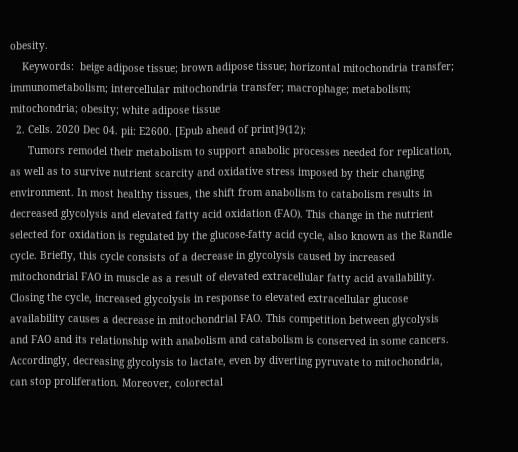obesity.
    Keywords:  beige adipose tissue; brown adipose tissue; horizontal mitochondria transfer; immunometabolism; intercellular mitochondria transfer; macrophage; metabolism; mitochondria; obesity; white adipose tissue
  2. Cells. 2020 Dec 04. pii: E2600. [Epub ahead of print]9(12):
      Tumors remodel their metabolism to support anabolic processes needed for replication, as well as to survive nutrient scarcity and oxidative stress imposed by their changing environment. In most healthy tissues, the shift from anabolism to catabolism results in decreased glycolysis and elevated fatty acid oxidation (FAO). This change in the nutrient selected for oxidation is regulated by the glucose-fatty acid cycle, also known as the Randle cycle. Briefly, this cycle consists of a decrease in glycolysis caused by increased mitochondrial FAO in muscle as a result of elevated extracellular fatty acid availability. Closing the cycle, increased glycolysis in response to elevated extracellular glucose availability causes a decrease in mitochondrial FAO. This competition between glycolysis and FAO and its relationship with anabolism and catabolism is conserved in some cancers. Accordingly, decreasing glycolysis to lactate, even by diverting pyruvate to mitochondria, can stop proliferation. Moreover, colorectal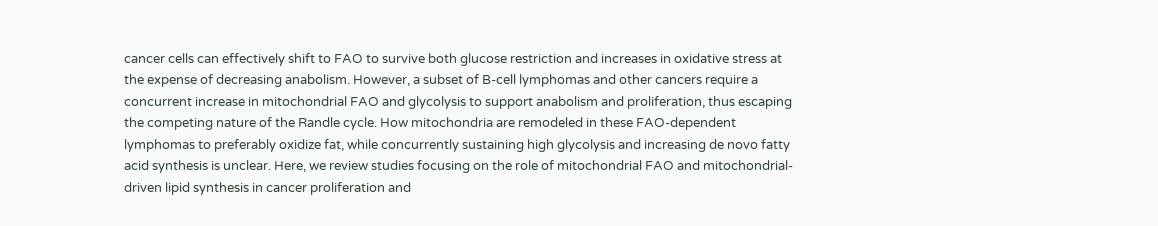cancer cells can effectively shift to FAO to survive both glucose restriction and increases in oxidative stress at the expense of decreasing anabolism. However, a subset of B-cell lymphomas and other cancers require a concurrent increase in mitochondrial FAO and glycolysis to support anabolism and proliferation, thus escaping the competing nature of the Randle cycle. How mitochondria are remodeled in these FAO-dependent lymphomas to preferably oxidize fat, while concurrently sustaining high glycolysis and increasing de novo fatty acid synthesis is unclear. Here, we review studies focusing on the role of mitochondrial FAO and mitochondrial-driven lipid synthesis in cancer proliferation and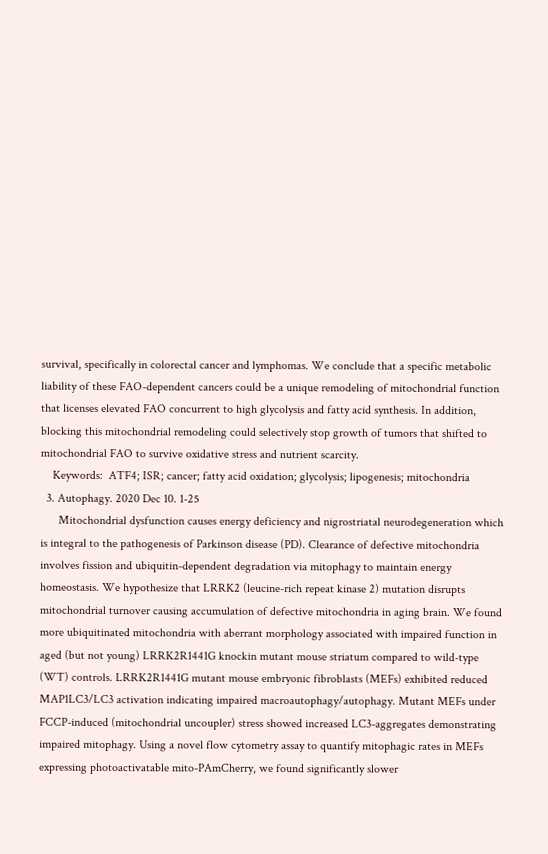survival, specifically in colorectal cancer and lymphomas. We conclude that a specific metabolic liability of these FAO-dependent cancers could be a unique remodeling of mitochondrial function that licenses elevated FAO concurrent to high glycolysis and fatty acid synthesis. In addition, blocking this mitochondrial remodeling could selectively stop growth of tumors that shifted to mitochondrial FAO to survive oxidative stress and nutrient scarcity.
    Keywords:  ATF4; ISR; cancer; fatty acid oxidation; glycolysis; lipogenesis; mitochondria
  3. Autophagy. 2020 Dec 10. 1-25
      Mitochondrial dysfunction causes energy deficiency and nigrostriatal neurodegeneration which is integral to the pathogenesis of Parkinson disease (PD). Clearance of defective mitochondria involves fission and ubiquitin-dependent degradation via mitophagy to maintain energy homeostasis. We hypothesize that LRRK2 (leucine-rich repeat kinase 2) mutation disrupts mitochondrial turnover causing accumulation of defective mitochondria in aging brain. We found more ubiquitinated mitochondria with aberrant morphology associated with impaired function in aged (but not young) LRRK2R1441G knockin mutant mouse striatum compared to wild-type (WT) controls. LRRK2R1441G mutant mouse embryonic fibroblasts (MEFs) exhibited reduced MAP1LC3/LC3 activation indicating impaired macroautophagy/autophagy. Mutant MEFs under FCCP-induced (mitochondrial uncoupler) stress showed increased LC3-aggregates demonstrating impaired mitophagy. Using a novel flow cytometry assay to quantify mitophagic rates in MEFs expressing photoactivatable mito-PAmCherry, we found significantly slower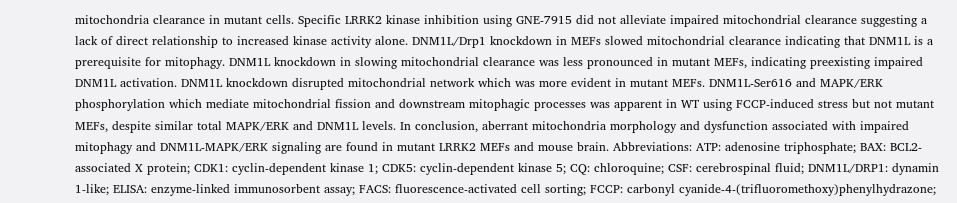mitochondria clearance in mutant cells. Specific LRRK2 kinase inhibition using GNE-7915 did not alleviate impaired mitochondrial clearance suggesting a lack of direct relationship to increased kinase activity alone. DNM1L/Drp1 knockdown in MEFs slowed mitochondrial clearance indicating that DNM1L is a prerequisite for mitophagy. DNM1L knockdown in slowing mitochondrial clearance was less pronounced in mutant MEFs, indicating preexisting impaired DNM1L activation. DNM1L knockdown disrupted mitochondrial network which was more evident in mutant MEFs. DNM1L-Ser616 and MAPK/ERK phosphorylation which mediate mitochondrial fission and downstream mitophagic processes was apparent in WT using FCCP-induced stress but not mutant MEFs, despite similar total MAPK/ERK and DNM1L levels. In conclusion, aberrant mitochondria morphology and dysfunction associated with impaired mitophagy and DNM1L-MAPK/ERK signaling are found in mutant LRRK2 MEFs and mouse brain. Abbreviations: ATP: adenosine triphosphate; BAX: BCL2-associated X protein; CDK1: cyclin-dependent kinase 1; CDK5: cyclin-dependent kinase 5; CQ: chloroquine; CSF: cerebrospinal fluid; DNM1L/DRP1: dynamin 1-like; ELISA: enzyme-linked immunosorbent assay; FACS: fluorescence-activated cell sorting; FCCP: carbonyl cyanide-4-(trifluoromethoxy)phenylhydrazone;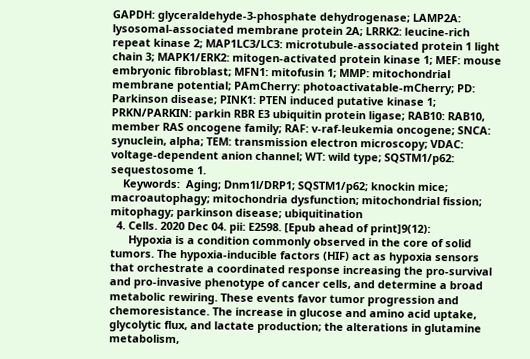GAPDH: glyceraldehyde-3-phosphate dehydrogenase; LAMP2A: lysosomal-associated membrane protein 2A; LRRK2: leucine-rich repeat kinase 2; MAP1LC3/LC3: microtubule-associated protein 1 light chain 3; MAPK1/ERK2: mitogen-activated protein kinase 1; MEF: mouse embryonic fibroblast; MFN1: mitofusin 1; MMP: mitochondrial membrane potential; PAmCherry: photoactivatable-mCherry; PD: Parkinson disease; PINK1: PTEN induced putative kinase 1; PRKN/PARKIN: parkin RBR E3 ubiquitin protein ligase; RAB10: RAB10, member RAS oncogene family; RAF: v-raf-leukemia oncogene; SNCA: synuclein, alpha; TEM: transmission electron microscopy; VDAC: voltage-dependent anion channel; WT: wild type; SQSTM1/p62: sequestosome 1.
    Keywords:  Aging; Dnm1l/DRP1; SQSTM1/p62; knockin mice; macroautophagy; mitochondria dysfunction; mitochondrial fission; mitophagy; parkinson disease; ubiquitination
  4. Cells. 2020 Dec 04. pii: E2598. [Epub ahead of print]9(12):
      Hypoxia is a condition commonly observed in the core of solid tumors. The hypoxia-inducible factors (HIF) act as hypoxia sensors that orchestrate a coordinated response increasing the pro-survival and pro-invasive phenotype of cancer cells, and determine a broad metabolic rewiring. These events favor tumor progression and chemoresistance. The increase in glucose and amino acid uptake, glycolytic flux, and lactate production; the alterations in glutamine metabolism,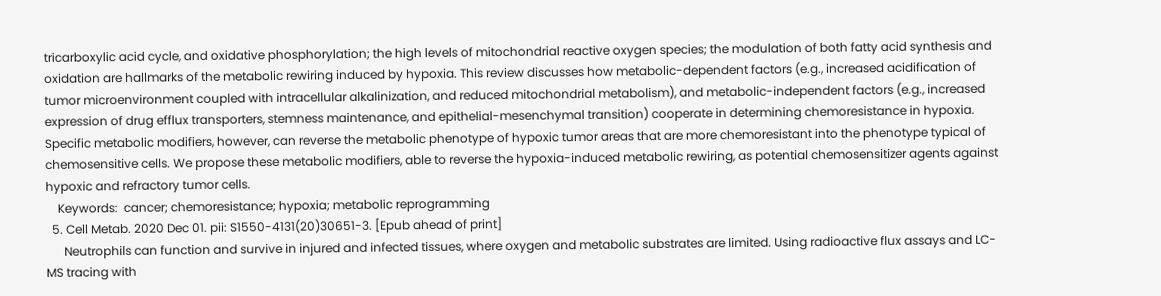tricarboxylic acid cycle, and oxidative phosphorylation; the high levels of mitochondrial reactive oxygen species; the modulation of both fatty acid synthesis and oxidation are hallmarks of the metabolic rewiring induced by hypoxia. This review discusses how metabolic-dependent factors (e.g., increased acidification of tumor microenvironment coupled with intracellular alkalinization, and reduced mitochondrial metabolism), and metabolic-independent factors (e.g., increased expression of drug efflux transporters, stemness maintenance, and epithelial-mesenchymal transition) cooperate in determining chemoresistance in hypoxia. Specific metabolic modifiers, however, can reverse the metabolic phenotype of hypoxic tumor areas that are more chemoresistant into the phenotype typical of chemosensitive cells. We propose these metabolic modifiers, able to reverse the hypoxia-induced metabolic rewiring, as potential chemosensitizer agents against hypoxic and refractory tumor cells.
    Keywords:  cancer; chemoresistance; hypoxia; metabolic reprogramming
  5. Cell Metab. 2020 Dec 01. pii: S1550-4131(20)30651-3. [Epub ahead of print]
      Neutrophils can function and survive in injured and infected tissues, where oxygen and metabolic substrates are limited. Using radioactive flux assays and LC-MS tracing with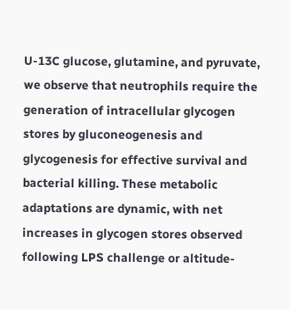U-13C glucose, glutamine, and pyruvate, we observe that neutrophils require the generation of intracellular glycogen stores by gluconeogenesis and glycogenesis for effective survival and bacterial killing. These metabolic adaptations are dynamic, with net increases in glycogen stores observed following LPS challenge or altitude-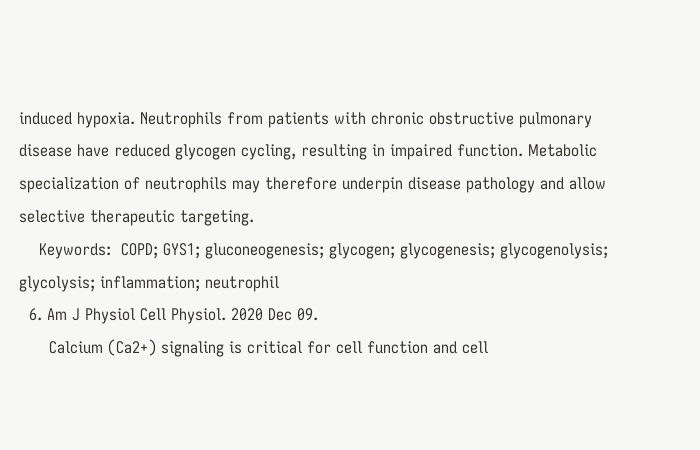induced hypoxia. Neutrophils from patients with chronic obstructive pulmonary disease have reduced glycogen cycling, resulting in impaired function. Metabolic specialization of neutrophils may therefore underpin disease pathology and allow selective therapeutic targeting.
    Keywords:  COPD; GYS1; gluconeogenesis; glycogen; glycogenesis; glycogenolysis; glycolysis; inflammation; neutrophil
  6. Am J Physiol Cell Physiol. 2020 Dec 09.
      Calcium (Ca2+) signaling is critical for cell function and cell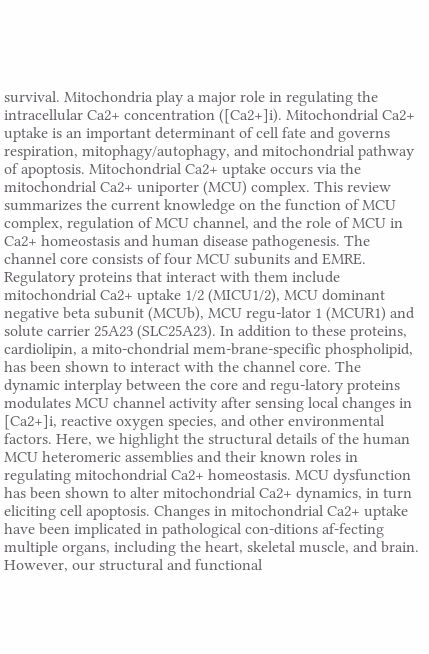survival. Mitochondria play a major role in regulating the intracellular Ca2+ concentration ([Ca2+]i). Mitochondrial Ca2+ uptake is an important determinant of cell fate and governs respiration, mitophagy/autophagy, and mitochondrial pathway of apoptosis. Mitochondrial Ca2+ uptake occurs via the mitochondrial Ca2+ uniporter (MCU) complex. This review summarizes the current knowledge on the function of MCU complex, regulation of MCU channel, and the role of MCU in Ca2+ homeostasis and human disease pathogenesis. The channel core consists of four MCU subunits and EMRE. Regulatory proteins that interact with them include mitochondrial Ca2+ uptake 1/2 (MICU1/2), MCU dominant negative beta subunit (MCUb), MCU regu-lator 1 (MCUR1) and solute carrier 25A23 (SLC25A23). In addition to these proteins, cardiolipin, a mito-chondrial mem-brane-specific phospholipid, has been shown to interact with the channel core. The dynamic interplay between the core and regu-latory proteins modulates MCU channel activity after sensing local changes in [Ca2+]i, reactive oxygen species, and other environmental factors. Here, we highlight the structural details of the human MCU heteromeric assemblies and their known roles in regulating mitochondrial Ca2+ homeostasis. MCU dysfunction has been shown to alter mitochondrial Ca2+ dynamics, in turn eliciting cell apoptosis. Changes in mitochondrial Ca2+ uptake have been implicated in pathological con-ditions af-fecting multiple organs, including the heart, skeletal muscle, and brain. However, our structural and functional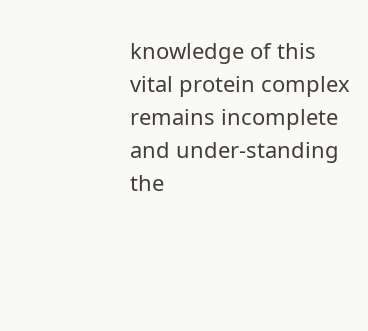knowledge of this vital protein complex remains incomplete and under-standing the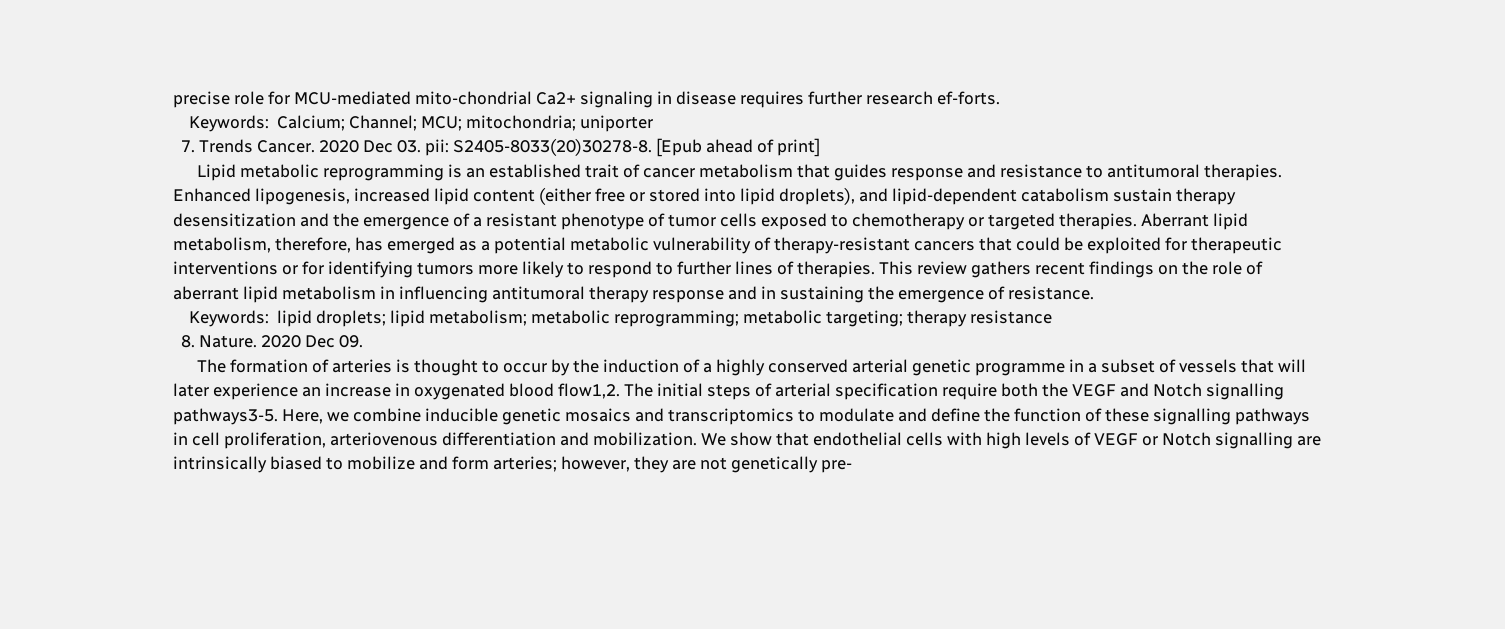precise role for MCU-mediated mito-chondrial Ca2+ signaling in disease requires further research ef-forts.
    Keywords:  Calcium; Channel; MCU; mitochondria; uniporter
  7. Trends Cancer. 2020 Dec 03. pii: S2405-8033(20)30278-8. [Epub ahead of print]
      Lipid metabolic reprogramming is an established trait of cancer metabolism that guides response and resistance to antitumoral therapies. Enhanced lipogenesis, increased lipid content (either free or stored into lipid droplets), and lipid-dependent catabolism sustain therapy desensitization and the emergence of a resistant phenotype of tumor cells exposed to chemotherapy or targeted therapies. Aberrant lipid metabolism, therefore, has emerged as a potential metabolic vulnerability of therapy-resistant cancers that could be exploited for therapeutic interventions or for identifying tumors more likely to respond to further lines of therapies. This review gathers recent findings on the role of aberrant lipid metabolism in influencing antitumoral therapy response and in sustaining the emergence of resistance.
    Keywords:  lipid droplets; lipid metabolism; metabolic reprogramming; metabolic targeting; therapy resistance
  8. Nature. 2020 Dec 09.
      The formation of arteries is thought to occur by the induction of a highly conserved arterial genetic programme in a subset of vessels that will later experience an increase in oxygenated blood flow1,2. The initial steps of arterial specification require both the VEGF and Notch signalling pathways3-5. Here, we combine inducible genetic mosaics and transcriptomics to modulate and define the function of these signalling pathways in cell proliferation, arteriovenous differentiation and mobilization. We show that endothelial cells with high levels of VEGF or Notch signalling are intrinsically biased to mobilize and form arteries; however, they are not genetically pre-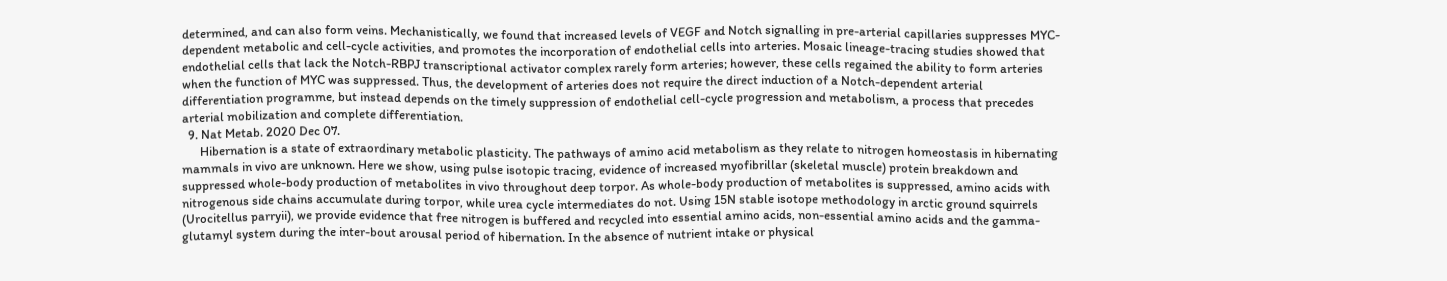determined, and can also form veins. Mechanistically, we found that increased levels of VEGF and Notch signalling in pre-arterial capillaries suppresses MYC-dependent metabolic and cell-cycle activities, and promotes the incorporation of endothelial cells into arteries. Mosaic lineage-tracing studies showed that endothelial cells that lack the Notch-RBPJ transcriptional activator complex rarely form arteries; however, these cells regained the ability to form arteries when the function of MYC was suppressed. Thus, the development of arteries does not require the direct induction of a Notch-dependent arterial differentiation programme, but instead depends on the timely suppression of endothelial cell-cycle progression and metabolism, a process that precedes arterial mobilization and complete differentiation.
  9. Nat Metab. 2020 Dec 07.
      Hibernation is a state of extraordinary metabolic plasticity. The pathways of amino acid metabolism as they relate to nitrogen homeostasis in hibernating mammals in vivo are unknown. Here we show, using pulse isotopic tracing, evidence of increased myofibrillar (skeletal muscle) protein breakdown and suppressed whole-body production of metabolites in vivo throughout deep torpor. As whole-body production of metabolites is suppressed, amino acids with nitrogenous side chains accumulate during torpor, while urea cycle intermediates do not. Using 15N stable isotope methodology in arctic ground squirrels (Urocitellus parryii), we provide evidence that free nitrogen is buffered and recycled into essential amino acids, non-essential amino acids and the gamma-glutamyl system during the inter-bout arousal period of hibernation. In the absence of nutrient intake or physical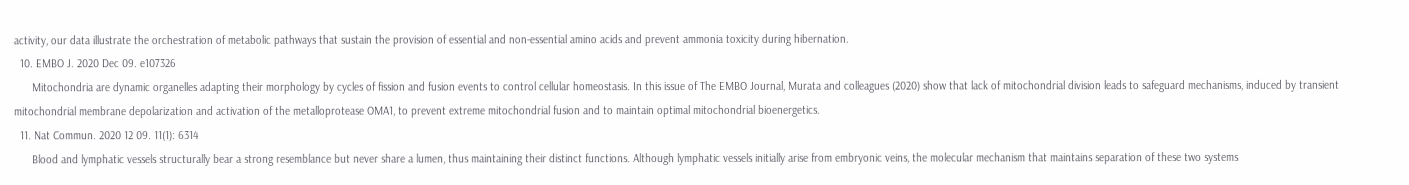activity, our data illustrate the orchestration of metabolic pathways that sustain the provision of essential and non-essential amino acids and prevent ammonia toxicity during hibernation.
  10. EMBO J. 2020 Dec 09. e107326
      Mitochondria are dynamic organelles adapting their morphology by cycles of fission and fusion events to control cellular homeostasis. In this issue of The EMBO Journal, Murata and colleagues (2020) show that lack of mitochondrial division leads to safeguard mechanisms, induced by transient mitochondrial membrane depolarization and activation of the metalloprotease OMA1, to prevent extreme mitochondrial fusion and to maintain optimal mitochondrial bioenergetics.
  11. Nat Commun. 2020 12 09. 11(1): 6314
      Blood and lymphatic vessels structurally bear a strong resemblance but never share a lumen, thus maintaining their distinct functions. Although lymphatic vessels initially arise from embryonic veins, the molecular mechanism that maintains separation of these two systems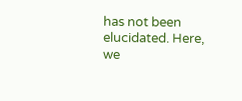has not been elucidated. Here, we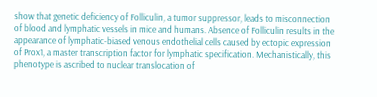show that genetic deficiency of Folliculin, a tumor suppressor, leads to misconnection of blood and lymphatic vessels in mice and humans. Absence of Folliculin results in the appearance of lymphatic-biased venous endothelial cells caused by ectopic expression of Prox1, a master transcription factor for lymphatic specification. Mechanistically, this phenotype is ascribed to nuclear translocation of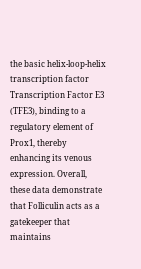the basic helix-loop-helix transcription factor Transcription Factor E3 (TFE3), binding to a regulatory element of Prox1, thereby enhancing its venous expression. Overall, these data demonstrate that Folliculin acts as a gatekeeper that maintains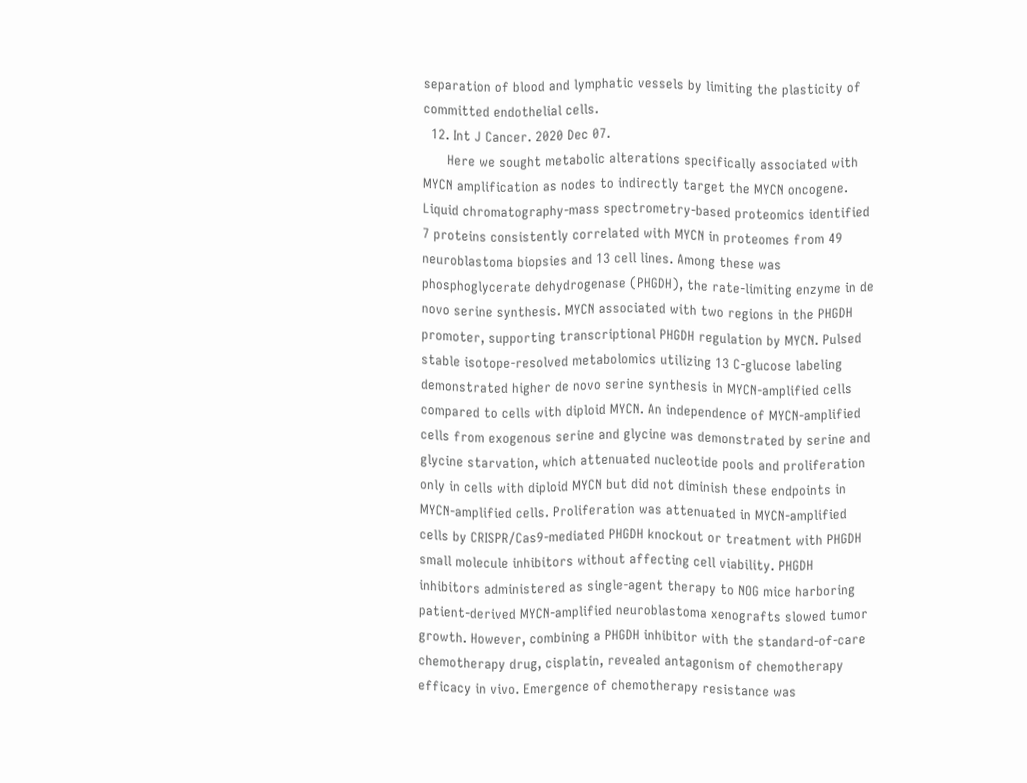separation of blood and lymphatic vessels by limiting the plasticity of committed endothelial cells.
  12. Int J Cancer. 2020 Dec 07.
      Here we sought metabolic alterations specifically associated with MYCN amplification as nodes to indirectly target the MYCN oncogene. Liquid chromatography-mass spectrometry-based proteomics identified 7 proteins consistently correlated with MYCN in proteomes from 49 neuroblastoma biopsies and 13 cell lines. Among these was phosphoglycerate dehydrogenase (PHGDH), the rate-limiting enzyme in de novo serine synthesis. MYCN associated with two regions in the PHGDH promoter, supporting transcriptional PHGDH regulation by MYCN. Pulsed stable isotope-resolved metabolomics utilizing 13 C-glucose labeling demonstrated higher de novo serine synthesis in MYCN-amplified cells compared to cells with diploid MYCN. An independence of MYCN-amplified cells from exogenous serine and glycine was demonstrated by serine and glycine starvation, which attenuated nucleotide pools and proliferation only in cells with diploid MYCN but did not diminish these endpoints in MYCN-amplified cells. Proliferation was attenuated in MYCN-amplified cells by CRISPR/Cas9-mediated PHGDH knockout or treatment with PHGDH small molecule inhibitors without affecting cell viability. PHGDH inhibitors administered as single-agent therapy to NOG mice harboring patient-derived MYCN-amplified neuroblastoma xenografts slowed tumor growth. However, combining a PHGDH inhibitor with the standard-of-care chemotherapy drug, cisplatin, revealed antagonism of chemotherapy efficacy in vivo. Emergence of chemotherapy resistance was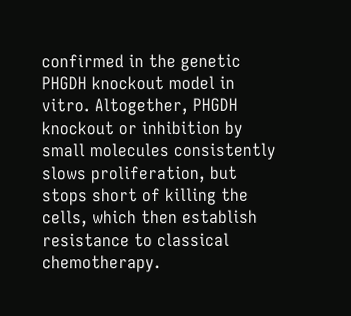confirmed in the genetic PHGDH knockout model in vitro. Altogether, PHGDH knockout or inhibition by small molecules consistently slows proliferation, but stops short of killing the cells, which then establish resistance to classical chemotherapy.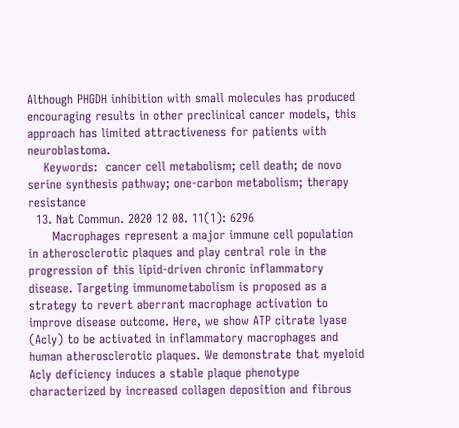Although PHGDH inhibition with small molecules has produced encouraging results in other preclinical cancer models, this approach has limited attractiveness for patients with neuroblastoma.
    Keywords:  cancer cell metabolism; cell death; de novo serine synthesis pathway; one-carbon metabolism; therapy resistance
  13. Nat Commun. 2020 12 08. 11(1): 6296
      Macrophages represent a major immune cell population in atherosclerotic plaques and play central role in the progression of this lipid-driven chronic inflammatory disease. Targeting immunometabolism is proposed as a strategy to revert aberrant macrophage activation to improve disease outcome. Here, we show ATP citrate lyase (Acly) to be activated in inflammatory macrophages and human atherosclerotic plaques. We demonstrate that myeloid Acly deficiency induces a stable plaque phenotype characterized by increased collagen deposition and fibrous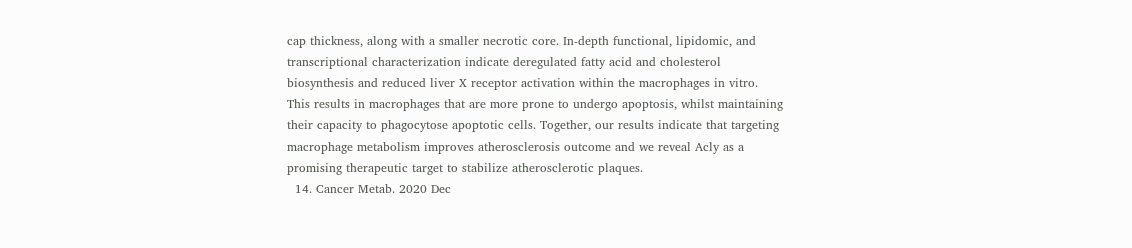cap thickness, along with a smaller necrotic core. In-depth functional, lipidomic, and transcriptional characterization indicate deregulated fatty acid and cholesterol biosynthesis and reduced liver X receptor activation within the macrophages in vitro. This results in macrophages that are more prone to undergo apoptosis, whilst maintaining their capacity to phagocytose apoptotic cells. Together, our results indicate that targeting macrophage metabolism improves atherosclerosis outcome and we reveal Acly as a promising therapeutic target to stabilize atherosclerotic plaques.
  14. Cancer Metab. 2020 Dec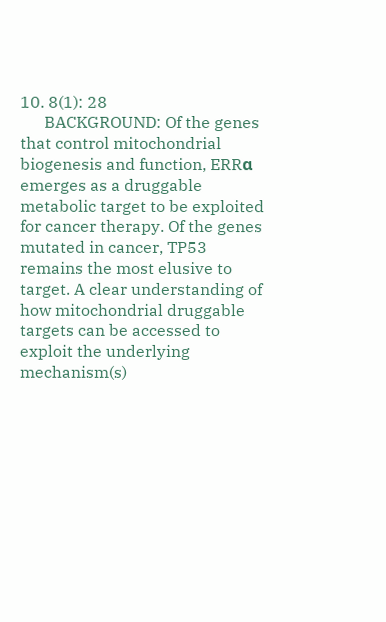10. 8(1): 28
      BACKGROUND: Of the genes that control mitochondrial biogenesis and function, ERRα emerges as a druggable metabolic target to be exploited for cancer therapy. Of the genes mutated in cancer, TP53 remains the most elusive to target. A clear understanding of how mitochondrial druggable targets can be accessed to exploit the underlying mechanism(s)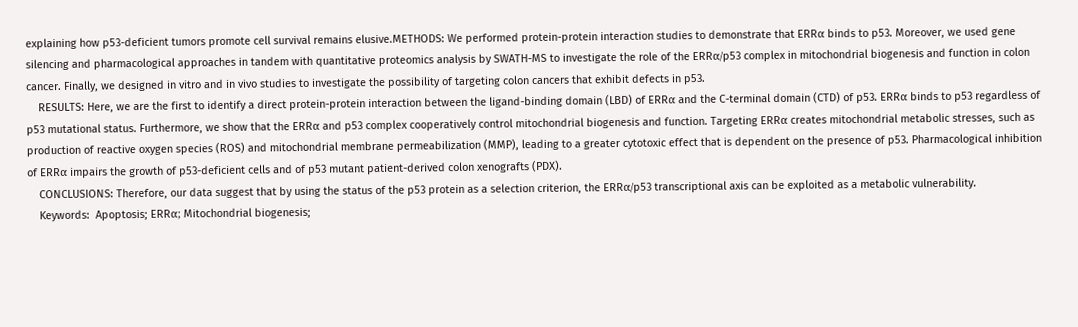explaining how p53-deficient tumors promote cell survival remains elusive.METHODS: We performed protein-protein interaction studies to demonstrate that ERRα binds to p53. Moreover, we used gene silencing and pharmacological approaches in tandem with quantitative proteomics analysis by SWATH-MS to investigate the role of the ERRα/p53 complex in mitochondrial biogenesis and function in colon cancer. Finally, we designed in vitro and in vivo studies to investigate the possibility of targeting colon cancers that exhibit defects in p53.
    RESULTS: Here, we are the first to identify a direct protein-protein interaction between the ligand-binding domain (LBD) of ERRα and the C-terminal domain (CTD) of p53. ERRα binds to p53 regardless of p53 mutational status. Furthermore, we show that the ERRα and p53 complex cooperatively control mitochondrial biogenesis and function. Targeting ERRα creates mitochondrial metabolic stresses, such as production of reactive oxygen species (ROS) and mitochondrial membrane permeabilization (MMP), leading to a greater cytotoxic effect that is dependent on the presence of p53. Pharmacological inhibition of ERRα impairs the growth of p53-deficient cells and of p53 mutant patient-derived colon xenografts (PDX).
    CONCLUSIONS: Therefore, our data suggest that by using the status of the p53 protein as a selection criterion, the ERRα/p53 transcriptional axis can be exploited as a metabolic vulnerability.
    Keywords:  Apoptosis; ERRα; Mitochondrial biogenesis;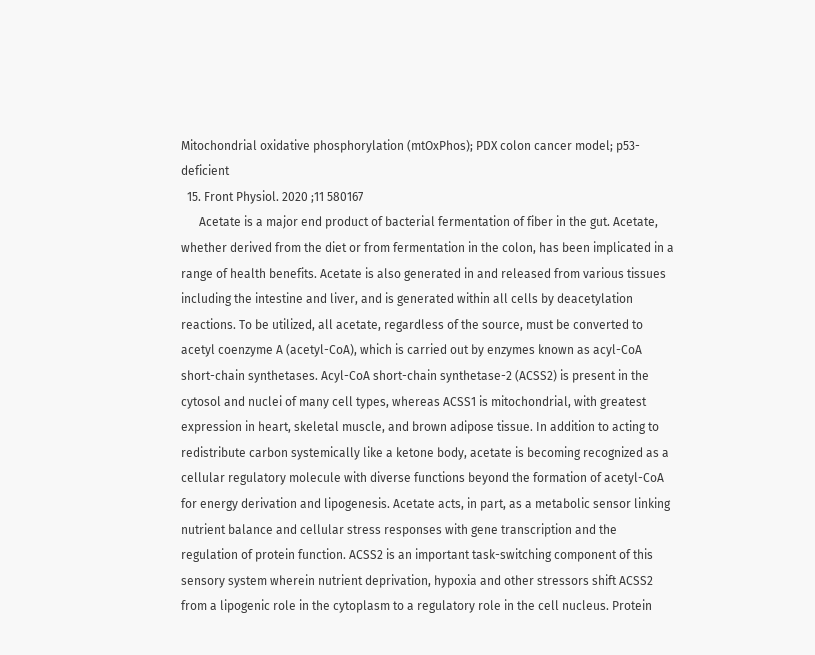Mitochondrial oxidative phosphorylation (mtOxPhos); PDX colon cancer model; p53-deficient
  15. Front Physiol. 2020 ;11 580167
      Acetate is a major end product of bacterial fermentation of fiber in the gut. Acetate, whether derived from the diet or from fermentation in the colon, has been implicated in a range of health benefits. Acetate is also generated in and released from various tissues including the intestine and liver, and is generated within all cells by deacetylation reactions. To be utilized, all acetate, regardless of the source, must be converted to acetyl coenzyme A (acetyl-CoA), which is carried out by enzymes known as acyl-CoA short-chain synthetases. Acyl-CoA short-chain synthetase-2 (ACSS2) is present in the cytosol and nuclei of many cell types, whereas ACSS1 is mitochondrial, with greatest expression in heart, skeletal muscle, and brown adipose tissue. In addition to acting to redistribute carbon systemically like a ketone body, acetate is becoming recognized as a cellular regulatory molecule with diverse functions beyond the formation of acetyl-CoA for energy derivation and lipogenesis. Acetate acts, in part, as a metabolic sensor linking nutrient balance and cellular stress responses with gene transcription and the regulation of protein function. ACSS2 is an important task-switching component of this sensory system wherein nutrient deprivation, hypoxia and other stressors shift ACSS2 from a lipogenic role in the cytoplasm to a regulatory role in the cell nucleus. Protein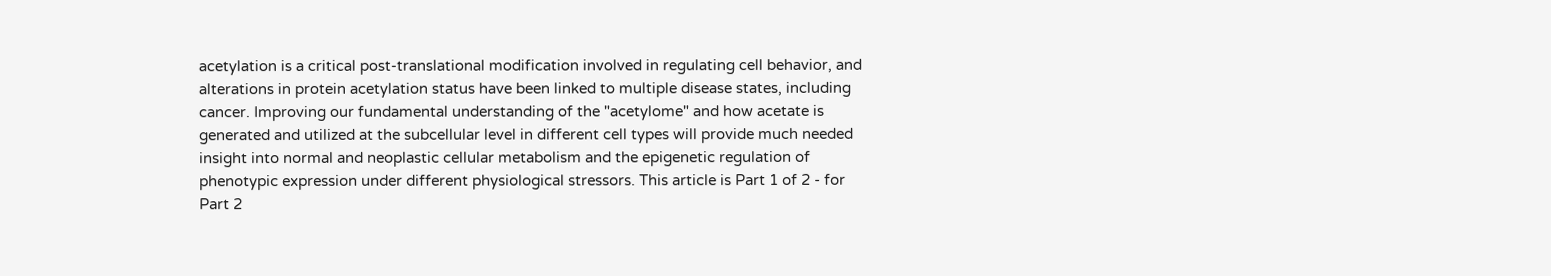acetylation is a critical post-translational modification involved in regulating cell behavior, and alterations in protein acetylation status have been linked to multiple disease states, including cancer. Improving our fundamental understanding of the "acetylome" and how acetate is generated and utilized at the subcellular level in different cell types will provide much needed insight into normal and neoplastic cellular metabolism and the epigenetic regulation of phenotypic expression under different physiological stressors. This article is Part 1 of 2 - for Part 2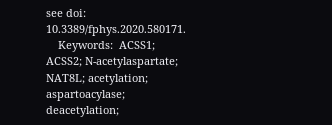see doi: 10.3389/fphys.2020.580171.
    Keywords:  ACSS1; ACSS2; N-acetylaspartate; NAT8L; acetylation; aspartoacylase; deacetylation;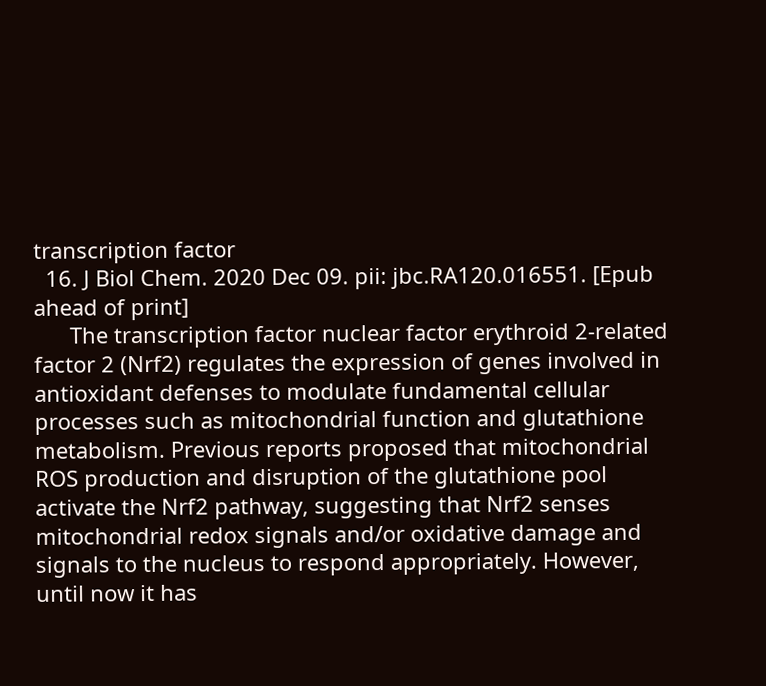transcription factor
  16. J Biol Chem. 2020 Dec 09. pii: jbc.RA120.016551. [Epub ahead of print]
      The transcription factor nuclear factor erythroid 2-related factor 2 (Nrf2) regulates the expression of genes involved in antioxidant defenses to modulate fundamental cellular processes such as mitochondrial function and glutathione metabolism. Previous reports proposed that mitochondrial ROS production and disruption of the glutathione pool activate the Nrf2 pathway, suggesting that Nrf2 senses mitochondrial redox signals and/or oxidative damage and signals to the nucleus to respond appropriately. However, until now it has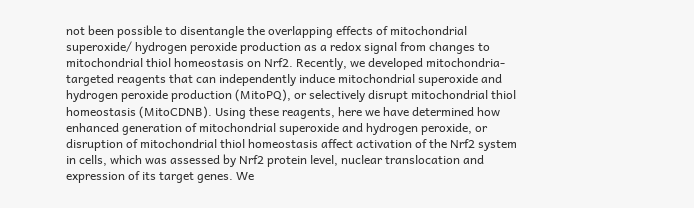not been possible to disentangle the overlapping effects of mitochondrial superoxide/ hydrogen peroxide production as a redox signal from changes to mitochondrial thiol homeostasis on Nrf2. Recently, we developed mitochondria-targeted reagents that can independently induce mitochondrial superoxide and hydrogen peroxide production (MitoPQ), or selectively disrupt mitochondrial thiol homeostasis (MitoCDNB). Using these reagents, here we have determined how enhanced generation of mitochondrial superoxide and hydrogen peroxide, or disruption of mitochondrial thiol homeostasis affect activation of the Nrf2 system in cells, which was assessed by Nrf2 protein level, nuclear translocation and expression of its target genes. We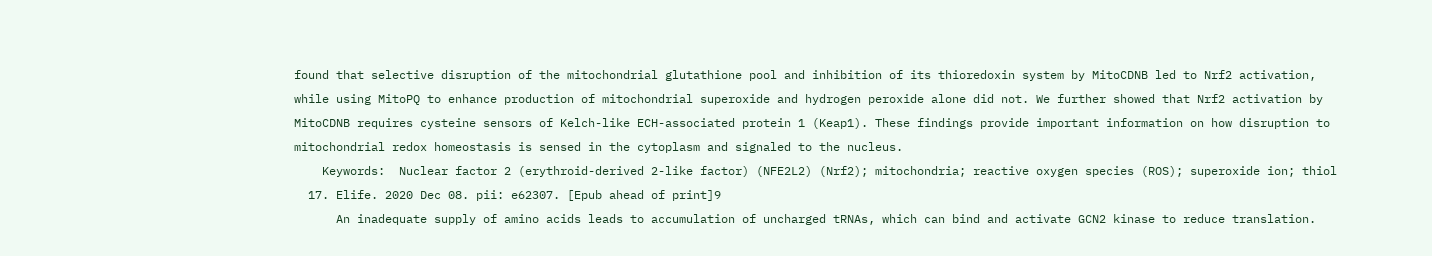found that selective disruption of the mitochondrial glutathione pool and inhibition of its thioredoxin system by MitoCDNB led to Nrf2 activation, while using MitoPQ to enhance production of mitochondrial superoxide and hydrogen peroxide alone did not. We further showed that Nrf2 activation by MitoCDNB requires cysteine sensors of Kelch-like ECH-associated protein 1 (Keap1). These findings provide important information on how disruption to mitochondrial redox homeostasis is sensed in the cytoplasm and signaled to the nucleus.
    Keywords:  Nuclear factor 2 (erythroid-derived 2-like factor) (NFE2L2) (Nrf2); mitochondria; reactive oxygen species (ROS); superoxide ion; thiol
  17. Elife. 2020 Dec 08. pii: e62307. [Epub ahead of print]9
      An inadequate supply of amino acids leads to accumulation of uncharged tRNAs, which can bind and activate GCN2 kinase to reduce translation.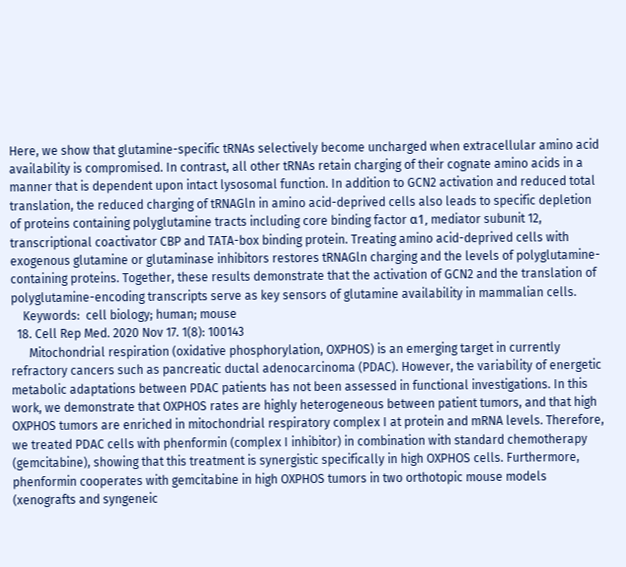Here, we show that glutamine-specific tRNAs selectively become uncharged when extracellular amino acid availability is compromised. In contrast, all other tRNAs retain charging of their cognate amino acids in a manner that is dependent upon intact lysosomal function. In addition to GCN2 activation and reduced total translation, the reduced charging of tRNAGln in amino acid-deprived cells also leads to specific depletion of proteins containing polyglutamine tracts including core binding factor α1, mediator subunit 12, transcriptional coactivator CBP and TATA-box binding protein. Treating amino acid-deprived cells with exogenous glutamine or glutaminase inhibitors restores tRNAGln charging and the levels of polyglutamine-containing proteins. Together, these results demonstrate that the activation of GCN2 and the translation of polyglutamine-encoding transcripts serve as key sensors of glutamine availability in mammalian cells.
    Keywords:  cell biology; human; mouse
  18. Cell Rep Med. 2020 Nov 17. 1(8): 100143
      Mitochondrial respiration (oxidative phosphorylation, OXPHOS) is an emerging target in currently refractory cancers such as pancreatic ductal adenocarcinoma (PDAC). However, the variability of energetic metabolic adaptations between PDAC patients has not been assessed in functional investigations. In this work, we demonstrate that OXPHOS rates are highly heterogeneous between patient tumors, and that high OXPHOS tumors are enriched in mitochondrial respiratory complex I at protein and mRNA levels. Therefore, we treated PDAC cells with phenformin (complex I inhibitor) in combination with standard chemotherapy (gemcitabine), showing that this treatment is synergistic specifically in high OXPHOS cells. Furthermore, phenformin cooperates with gemcitabine in high OXPHOS tumors in two orthotopic mouse models (xenografts and syngeneic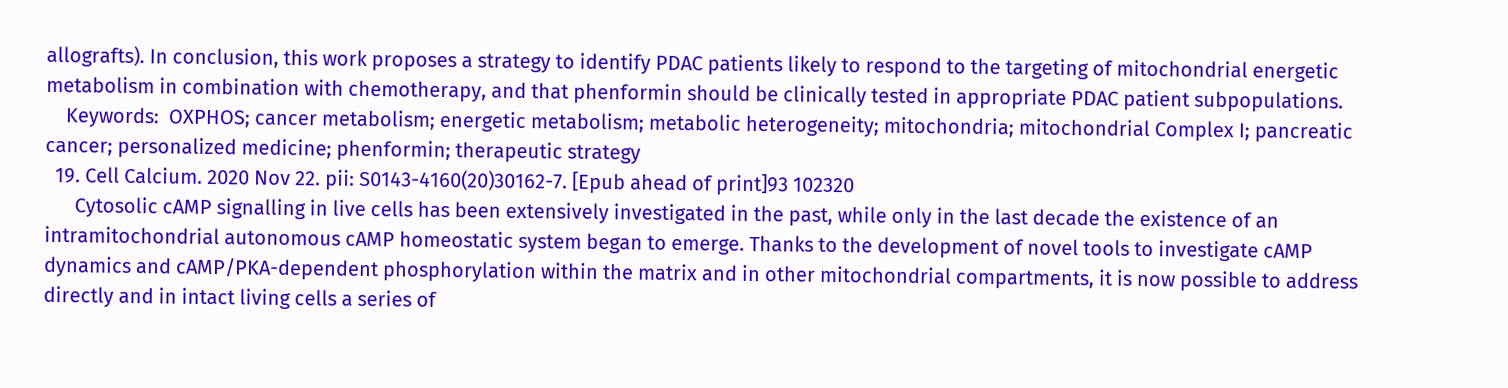allografts). In conclusion, this work proposes a strategy to identify PDAC patients likely to respond to the targeting of mitochondrial energetic metabolism in combination with chemotherapy, and that phenformin should be clinically tested in appropriate PDAC patient subpopulations.
    Keywords:  OXPHOS; cancer metabolism; energetic metabolism; metabolic heterogeneity; mitochondria; mitochondrial Complex I; pancreatic cancer; personalized medicine; phenformin; therapeutic strategy
  19. Cell Calcium. 2020 Nov 22. pii: S0143-4160(20)30162-7. [Epub ahead of print]93 102320
      Cytosolic cAMP signalling in live cells has been extensively investigated in the past, while only in the last decade the existence of an intramitochondrial autonomous cAMP homeostatic system began to emerge. Thanks to the development of novel tools to investigate cAMP dynamics and cAMP/PKA-dependent phosphorylation within the matrix and in other mitochondrial compartments, it is now possible to address directly and in intact living cells a series of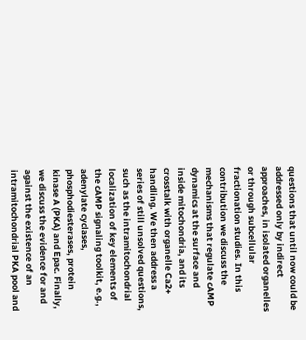questions that until now could be addressed only by indirect approaches, in isolated organelles or through subcellular fractionation studies. In this contribution we discuss the mechanisms that regulate cAMP dynamics at the surface and inside mitochondria, and its crosstalk with organelle Ca2+ handling. We then address a series of still unsolved questions, such as the intramitochondrial localization of key elements of the cAMP signaling toolkit, e.g., adenylate cyclases, phosphodiesterases, protein kinase A (PKA) and Epac. Finally, we discuss the evidence for and against the existence of an intramitochondrial PKA pool and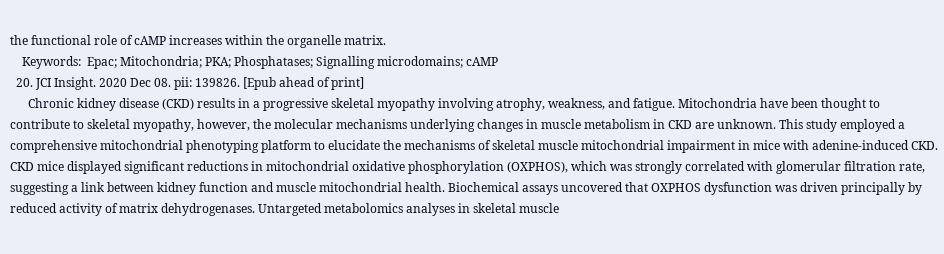the functional role of cAMP increases within the organelle matrix.
    Keywords:  Epac; Mitochondria; PKA; Phosphatases; Signalling microdomains; cAMP
  20. JCI Insight. 2020 Dec 08. pii: 139826. [Epub ahead of print]
      Chronic kidney disease (CKD) results in a progressive skeletal myopathy involving atrophy, weakness, and fatigue. Mitochondria have been thought to contribute to skeletal myopathy, however, the molecular mechanisms underlying changes in muscle metabolism in CKD are unknown. This study employed a comprehensive mitochondrial phenotyping platform to elucidate the mechanisms of skeletal muscle mitochondrial impairment in mice with adenine-induced CKD. CKD mice displayed significant reductions in mitochondrial oxidative phosphorylation (OXPHOS), which was strongly correlated with glomerular filtration rate, suggesting a link between kidney function and muscle mitochondrial health. Biochemical assays uncovered that OXPHOS dysfunction was driven principally by reduced activity of matrix dehydrogenases. Untargeted metabolomics analyses in skeletal muscle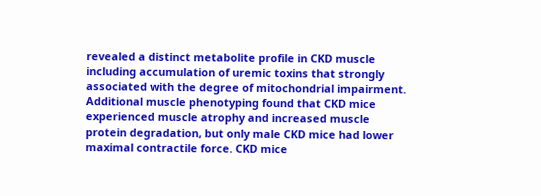revealed a distinct metabolite profile in CKD muscle including accumulation of uremic toxins that strongly associated with the degree of mitochondrial impairment. Additional muscle phenotyping found that CKD mice experienced muscle atrophy and increased muscle protein degradation, but only male CKD mice had lower maximal contractile force. CKD mice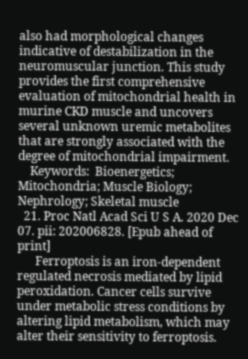also had morphological changes indicative of destabilization in the neuromuscular junction. This study provides the first comprehensive evaluation of mitochondrial health in murine CKD muscle and uncovers several unknown uremic metabolites that are strongly associated with the degree of mitochondrial impairment.
    Keywords:  Bioenergetics; Mitochondria; Muscle Biology; Nephrology; Skeletal muscle
  21. Proc Natl Acad Sci U S A. 2020 Dec 07. pii: 202006828. [Epub ahead of print]
      Ferroptosis is an iron-dependent regulated necrosis mediated by lipid peroxidation. Cancer cells survive under metabolic stress conditions by altering lipid metabolism, which may alter their sensitivity to ferroptosis.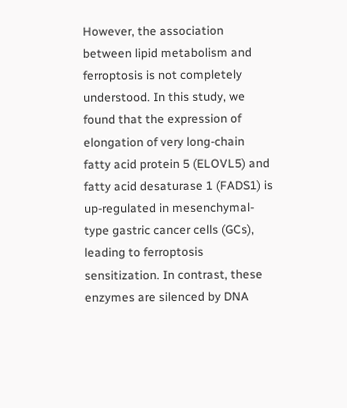However, the association between lipid metabolism and ferroptosis is not completely understood. In this study, we found that the expression of elongation of very long-chain fatty acid protein 5 (ELOVL5) and fatty acid desaturase 1 (FADS1) is up-regulated in mesenchymal-type gastric cancer cells (GCs), leading to ferroptosis sensitization. In contrast, these enzymes are silenced by DNA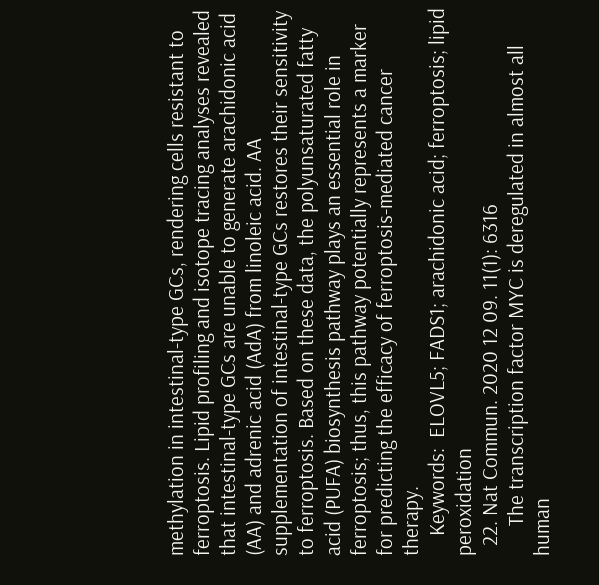methylation in intestinal-type GCs, rendering cells resistant to ferroptosis. Lipid profiling and isotope tracing analyses revealed that intestinal-type GCs are unable to generate arachidonic acid (AA) and adrenic acid (AdA) from linoleic acid. AA supplementation of intestinal-type GCs restores their sensitivity to ferroptosis. Based on these data, the polyunsaturated fatty acid (PUFA) biosynthesis pathway plays an essential role in ferroptosis; thus, this pathway potentially represents a marker for predicting the efficacy of ferroptosis-mediated cancer therapy.
    Keywords:  ELOVL5; FADS1; arachidonic acid; ferroptosis; lipid peroxidation
  22. Nat Commun. 2020 12 09. 11(1): 6316
      The transcription factor MYC is deregulated in almost all human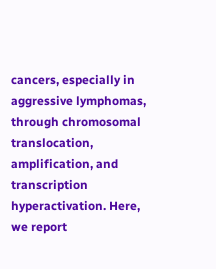cancers, especially in aggressive lymphomas, through chromosomal translocation, amplification, and transcription hyperactivation. Here, we report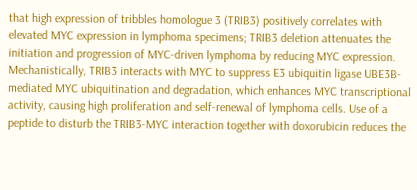that high expression of tribbles homologue 3 (TRIB3) positively correlates with elevated MYC expression in lymphoma specimens; TRIB3 deletion attenuates the initiation and progression of MYC-driven lymphoma by reducing MYC expression. Mechanistically, TRIB3 interacts with MYC to suppress E3 ubiquitin ligase UBE3B-mediated MYC ubiquitination and degradation, which enhances MYC transcriptional activity, causing high proliferation and self-renewal of lymphoma cells. Use of a peptide to disturb the TRIB3-MYC interaction together with doxorubicin reduces the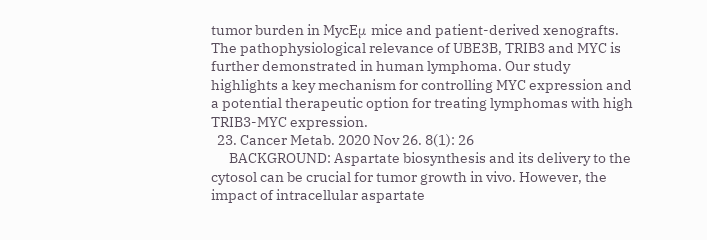tumor burden in MycEμ mice and patient-derived xenografts. The pathophysiological relevance of UBE3B, TRIB3 and MYC is further demonstrated in human lymphoma. Our study highlights a key mechanism for controlling MYC expression and a potential therapeutic option for treating lymphomas with high TRIB3-MYC expression.
  23. Cancer Metab. 2020 Nov 26. 8(1): 26
      BACKGROUND: Aspartate biosynthesis and its delivery to the cytosol can be crucial for tumor growth in vivo. However, the impact of intracellular aspartate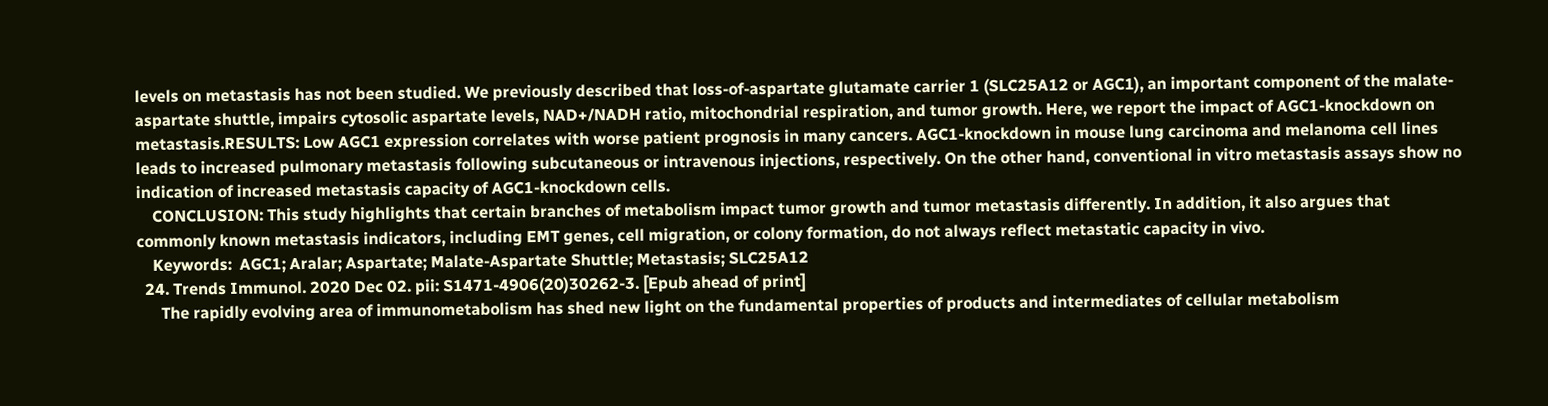levels on metastasis has not been studied. We previously described that loss-of-aspartate glutamate carrier 1 (SLC25A12 or AGC1), an important component of the malate-aspartate shuttle, impairs cytosolic aspartate levels, NAD+/NADH ratio, mitochondrial respiration, and tumor growth. Here, we report the impact of AGC1-knockdown on metastasis.RESULTS: Low AGC1 expression correlates with worse patient prognosis in many cancers. AGC1-knockdown in mouse lung carcinoma and melanoma cell lines leads to increased pulmonary metastasis following subcutaneous or intravenous injections, respectively. On the other hand, conventional in vitro metastasis assays show no indication of increased metastasis capacity of AGC1-knockdown cells.
    CONCLUSION: This study highlights that certain branches of metabolism impact tumor growth and tumor metastasis differently. In addition, it also argues that commonly known metastasis indicators, including EMT genes, cell migration, or colony formation, do not always reflect metastatic capacity in vivo.
    Keywords:  AGC1; Aralar; Aspartate; Malate-Aspartate Shuttle; Metastasis; SLC25A12
  24. Trends Immunol. 2020 Dec 02. pii: S1471-4906(20)30262-3. [Epub ahead of print]
      The rapidly evolving area of immunometabolism has shed new light on the fundamental properties of products and intermediates of cellular metabolism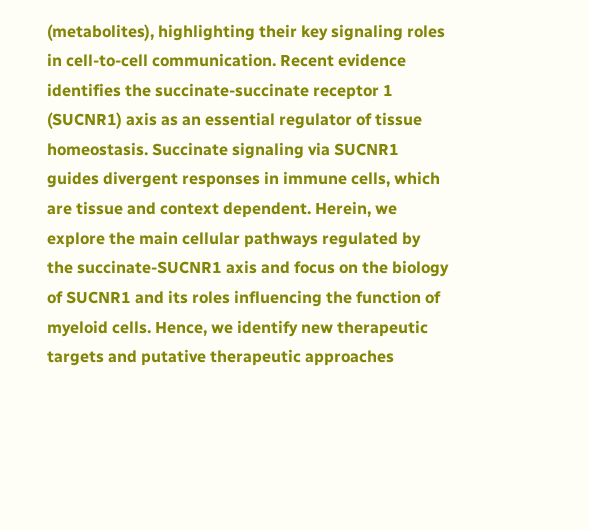(metabolites), highlighting their key signaling roles in cell-to-cell communication. Recent evidence identifies the succinate-succinate receptor 1 (SUCNR1) axis as an essential regulator of tissue homeostasis. Succinate signaling via SUCNR1 guides divergent responses in immune cells, which are tissue and context dependent. Herein, we explore the main cellular pathways regulated by the succinate-SUCNR1 axis and focus on the biology of SUCNR1 and its roles influencing the function of myeloid cells. Hence, we identify new therapeutic targets and putative therapeutic approaches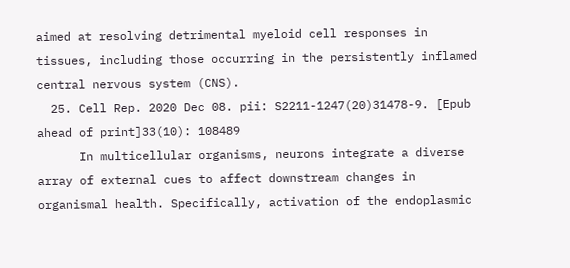aimed at resolving detrimental myeloid cell responses in tissues, including those occurring in the persistently inflamed central nervous system (CNS).
  25. Cell Rep. 2020 Dec 08. pii: S2211-1247(20)31478-9. [Epub ahead of print]33(10): 108489
      In multicellular organisms, neurons integrate a diverse array of external cues to affect downstream changes in organismal health. Specifically, activation of the endoplasmic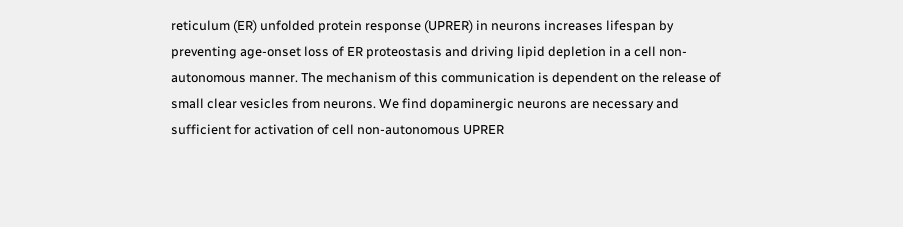reticulum (ER) unfolded protein response (UPRER) in neurons increases lifespan by preventing age-onset loss of ER proteostasis and driving lipid depletion in a cell non-autonomous manner. The mechanism of this communication is dependent on the release of small clear vesicles from neurons. We find dopaminergic neurons are necessary and sufficient for activation of cell non-autonomous UPRER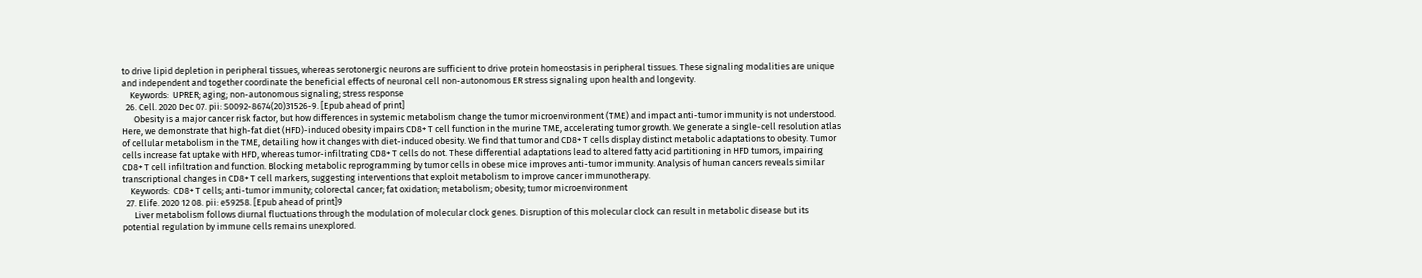to drive lipid depletion in peripheral tissues, whereas serotonergic neurons are sufficient to drive protein homeostasis in peripheral tissues. These signaling modalities are unique and independent and together coordinate the beneficial effects of neuronal cell non-autonomous ER stress signaling upon health and longevity.
    Keywords:  UPRER; aging; non-autonomous signaling; stress response
  26. Cell. 2020 Dec 07. pii: S0092-8674(20)31526-9. [Epub ahead of print]
      Obesity is a major cancer risk factor, but how differences in systemic metabolism change the tumor microenvironment (TME) and impact anti-tumor immunity is not understood. Here, we demonstrate that high-fat diet (HFD)-induced obesity impairs CD8+ T cell function in the murine TME, accelerating tumor growth. We generate a single-cell resolution atlas of cellular metabolism in the TME, detailing how it changes with diet-induced obesity. We find that tumor and CD8+ T cells display distinct metabolic adaptations to obesity. Tumor cells increase fat uptake with HFD, whereas tumor-infiltrating CD8+ T cells do not. These differential adaptations lead to altered fatty acid partitioning in HFD tumors, impairing CD8+ T cell infiltration and function. Blocking metabolic reprogramming by tumor cells in obese mice improves anti-tumor immunity. Analysis of human cancers reveals similar transcriptional changes in CD8+ T cell markers, suggesting interventions that exploit metabolism to improve cancer immunotherapy.
    Keywords:  CD8+ T cells; anti-tumor immunity; colorectal cancer; fat oxidation; metabolism; obesity; tumor microenvironment
  27. Elife. 2020 12 08. pii: e59258. [Epub ahead of print]9
      Liver metabolism follows diurnal fluctuations through the modulation of molecular clock genes. Disruption of this molecular clock can result in metabolic disease but its potential regulation by immune cells remains unexplored.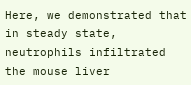Here, we demonstrated that in steady state, neutrophils infiltrated the mouse liver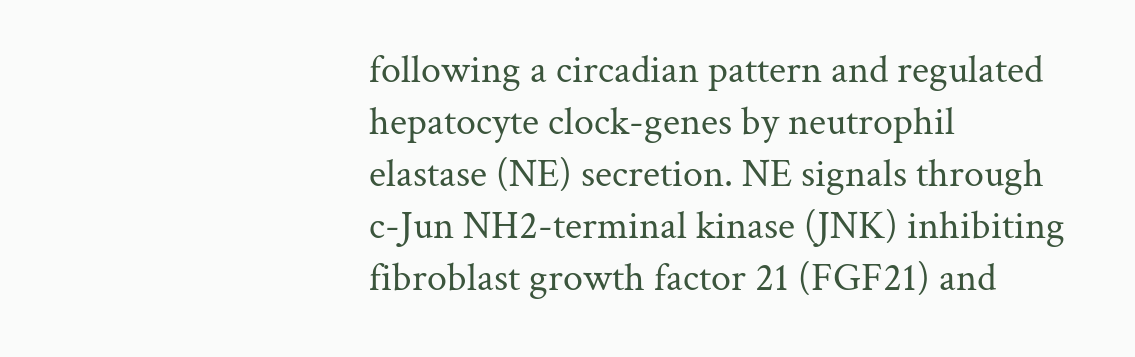following a circadian pattern and regulated hepatocyte clock-genes by neutrophil elastase (NE) secretion. NE signals through c-Jun NH2-terminal kinase (JNK) inhibiting fibroblast growth factor 21 (FGF21) and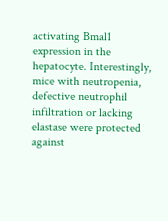activating Bmal1 expression in the hepatocyte. Interestingly, mice with neutropenia, defective neutrophil infiltration or lacking elastase were protected against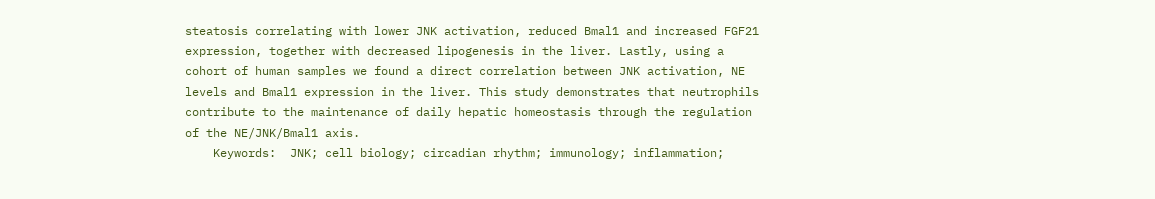steatosis correlating with lower JNK activation, reduced Bmal1 and increased FGF21 expression, together with decreased lipogenesis in the liver. Lastly, using a cohort of human samples we found a direct correlation between JNK activation, NE levels and Bmal1 expression in the liver. This study demonstrates that neutrophils contribute to the maintenance of daily hepatic homeostasis through the regulation of the NE/JNK/Bmal1 axis.
    Keywords:  JNK; cell biology; circadian rhythm; immunology; inflammation;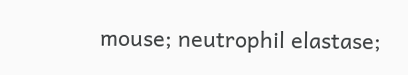mouse; neutrophil elastase;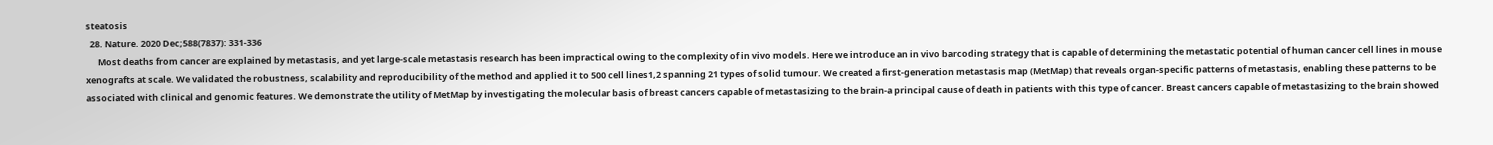steatosis
  28. Nature. 2020 Dec;588(7837): 331-336
      Most deaths from cancer are explained by metastasis, and yet large-scale metastasis research has been impractical owing to the complexity of in vivo models. Here we introduce an in vivo barcoding strategy that is capable of determining the metastatic potential of human cancer cell lines in mouse xenografts at scale. We validated the robustness, scalability and reproducibility of the method and applied it to 500 cell lines1,2 spanning 21 types of solid tumour. We created a first-generation metastasis map (MetMap) that reveals organ-specific patterns of metastasis, enabling these patterns to be associated with clinical and genomic features. We demonstrate the utility of MetMap by investigating the molecular basis of breast cancers capable of metastasizing to the brain-a principal cause of death in patients with this type of cancer. Breast cancers capable of metastasizing to the brain showed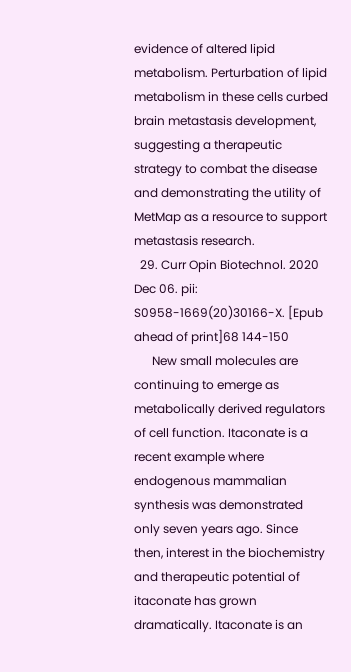evidence of altered lipid metabolism. Perturbation of lipid metabolism in these cells curbed brain metastasis development, suggesting a therapeutic strategy to combat the disease and demonstrating the utility of MetMap as a resource to support metastasis research.
  29. Curr Opin Biotechnol. 2020 Dec 06. pii: S0958-1669(20)30166-X. [Epub ahead of print]68 144-150
      New small molecules are continuing to emerge as metabolically derived regulators of cell function. Itaconate is a recent example where endogenous mammalian synthesis was demonstrated only seven years ago. Since then, interest in the biochemistry and therapeutic potential of itaconate has grown dramatically. Itaconate is an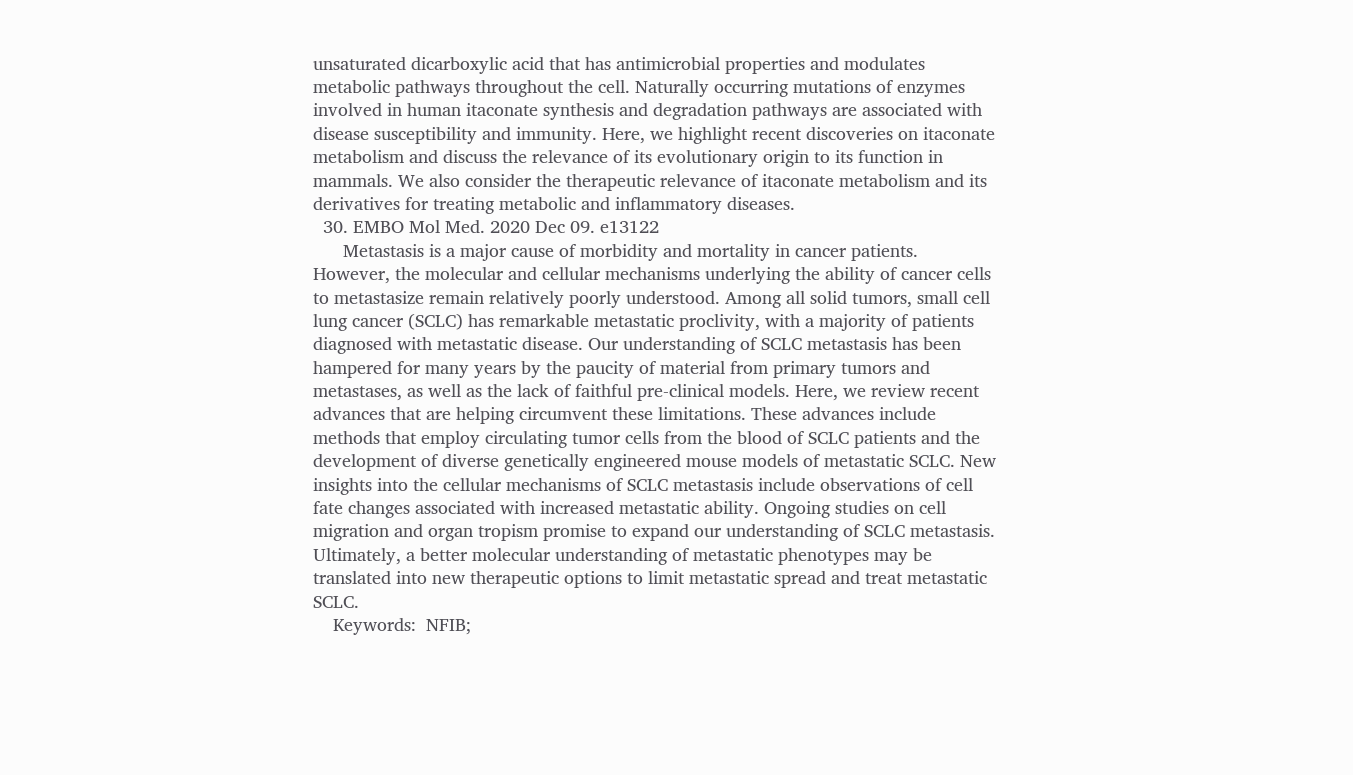unsaturated dicarboxylic acid that has antimicrobial properties and modulates metabolic pathways throughout the cell. Naturally occurring mutations of enzymes involved in human itaconate synthesis and degradation pathways are associated with disease susceptibility and immunity. Here, we highlight recent discoveries on itaconate metabolism and discuss the relevance of its evolutionary origin to its function in mammals. We also consider the therapeutic relevance of itaconate metabolism and its derivatives for treating metabolic and inflammatory diseases.
  30. EMBO Mol Med. 2020 Dec 09. e13122
      Metastasis is a major cause of morbidity and mortality in cancer patients. However, the molecular and cellular mechanisms underlying the ability of cancer cells to metastasize remain relatively poorly understood. Among all solid tumors, small cell lung cancer (SCLC) has remarkable metastatic proclivity, with a majority of patients diagnosed with metastatic disease. Our understanding of SCLC metastasis has been hampered for many years by the paucity of material from primary tumors and metastases, as well as the lack of faithful pre-clinical models. Here, we review recent advances that are helping circumvent these limitations. These advances include methods that employ circulating tumor cells from the blood of SCLC patients and the development of diverse genetically engineered mouse models of metastatic SCLC. New insights into the cellular mechanisms of SCLC metastasis include observations of cell fate changes associated with increased metastatic ability. Ongoing studies on cell migration and organ tropism promise to expand our understanding of SCLC metastasis. Ultimately, a better molecular understanding of metastatic phenotypes may be translated into new therapeutic options to limit metastatic spread and treat metastatic SCLC.
    Keywords:  NFIB;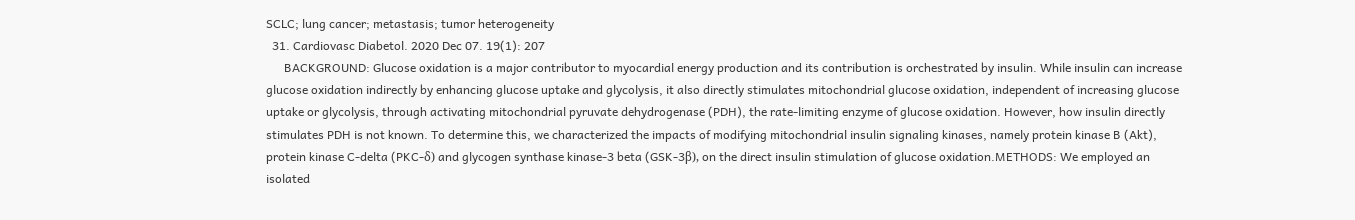SCLC; lung cancer; metastasis; tumor heterogeneity
  31. Cardiovasc Diabetol. 2020 Dec 07. 19(1): 207
      BACKGROUND: Glucose oxidation is a major contributor to myocardial energy production and its contribution is orchestrated by insulin. While insulin can increase glucose oxidation indirectly by enhancing glucose uptake and glycolysis, it also directly stimulates mitochondrial glucose oxidation, independent of increasing glucose uptake or glycolysis, through activating mitochondrial pyruvate dehydrogenase (PDH), the rate-limiting enzyme of glucose oxidation. However, how insulin directly stimulates PDH is not known. To determine this, we characterized the impacts of modifying mitochondrial insulin signaling kinases, namely protein kinase B (Akt), protein kinase C-delta (PKC-δ) and glycogen synthase kinase-3 beta (GSK-3β), on the direct insulin stimulation of glucose oxidation.METHODS: We employed an isolated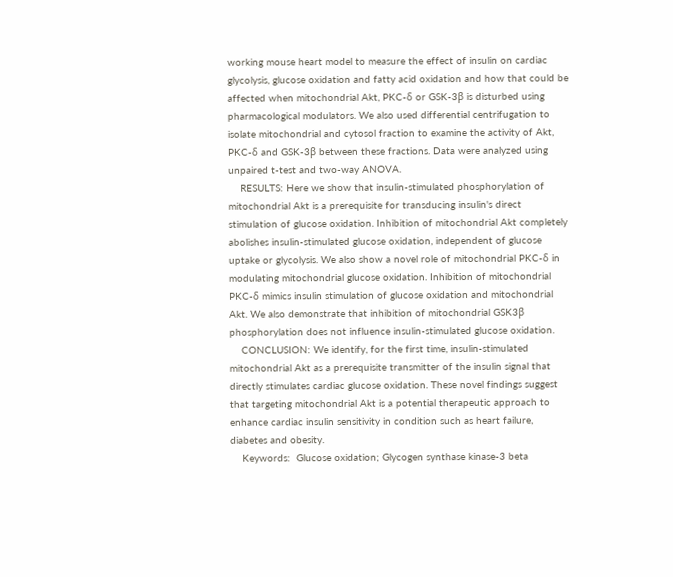working mouse heart model to measure the effect of insulin on cardiac glycolysis, glucose oxidation and fatty acid oxidation and how that could be affected when mitochondrial Akt, PKC-δ or GSK-3β is disturbed using pharmacological modulators. We also used differential centrifugation to isolate mitochondrial and cytosol fraction to examine the activity of Akt, PKC-δ and GSK-3β between these fractions. Data were analyzed using unpaired t-test and two-way ANOVA.
    RESULTS: Here we show that insulin-stimulated phosphorylation of mitochondrial Akt is a prerequisite for transducing insulin's direct stimulation of glucose oxidation. Inhibition of mitochondrial Akt completely abolishes insulin-stimulated glucose oxidation, independent of glucose uptake or glycolysis. We also show a novel role of mitochondrial PKC-δ in modulating mitochondrial glucose oxidation. Inhibition of mitochondrial PKC-δ mimics insulin stimulation of glucose oxidation and mitochondrial Akt. We also demonstrate that inhibition of mitochondrial GSK3β phosphorylation does not influence insulin-stimulated glucose oxidation.
    CONCLUSION: We identify, for the first time, insulin-stimulated mitochondrial Akt as a prerequisite transmitter of the insulin signal that directly stimulates cardiac glucose oxidation. These novel findings suggest that targeting mitochondrial Akt is a potential therapeutic approach to enhance cardiac insulin sensitivity in condition such as heart failure, diabetes and obesity.
    Keywords:  Glucose oxidation; Glycogen synthase kinase-3 beta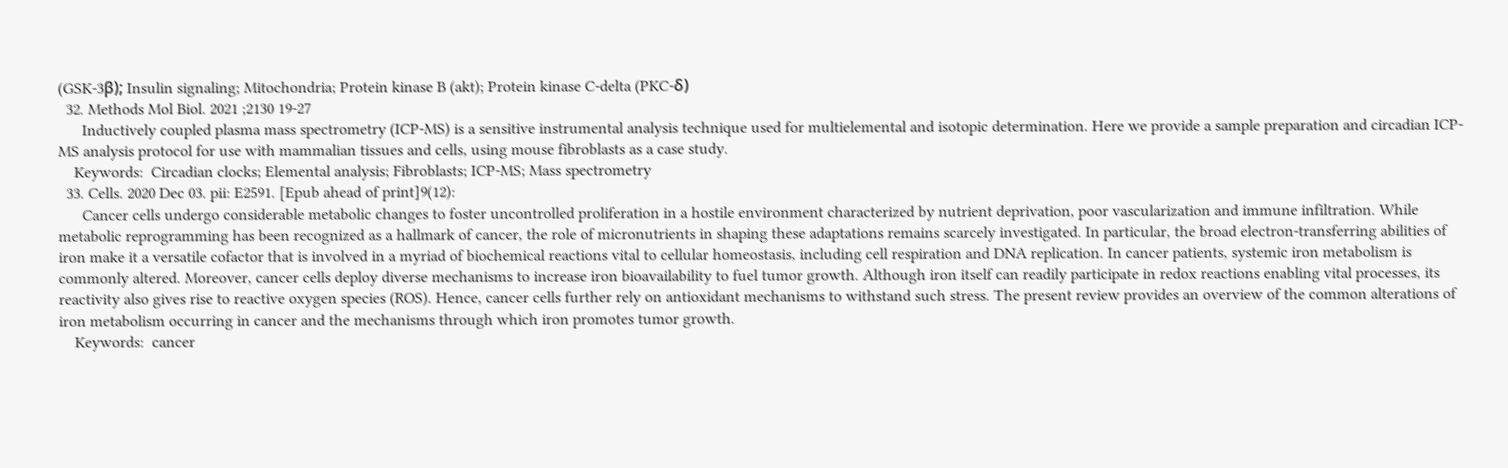(GSK-3β); Insulin signaling; Mitochondria; Protein kinase B (akt); Protein kinase C-delta (PKC-δ)
  32. Methods Mol Biol. 2021 ;2130 19-27
      Inductively coupled plasma mass spectrometry (ICP-MS) is a sensitive instrumental analysis technique used for multielemental and isotopic determination. Here we provide a sample preparation and circadian ICP-MS analysis protocol for use with mammalian tissues and cells, using mouse fibroblasts as a case study.
    Keywords:  Circadian clocks; Elemental analysis; Fibroblasts; ICP-MS; Mass spectrometry
  33. Cells. 2020 Dec 03. pii: E2591. [Epub ahead of print]9(12):
      Cancer cells undergo considerable metabolic changes to foster uncontrolled proliferation in a hostile environment characterized by nutrient deprivation, poor vascularization and immune infiltration. While metabolic reprogramming has been recognized as a hallmark of cancer, the role of micronutrients in shaping these adaptations remains scarcely investigated. In particular, the broad electron-transferring abilities of iron make it a versatile cofactor that is involved in a myriad of biochemical reactions vital to cellular homeostasis, including cell respiration and DNA replication. In cancer patients, systemic iron metabolism is commonly altered. Moreover, cancer cells deploy diverse mechanisms to increase iron bioavailability to fuel tumor growth. Although iron itself can readily participate in redox reactions enabling vital processes, its reactivity also gives rise to reactive oxygen species (ROS). Hence, cancer cells further rely on antioxidant mechanisms to withstand such stress. The present review provides an overview of the common alterations of iron metabolism occurring in cancer and the mechanisms through which iron promotes tumor growth.
    Keywords:  cancer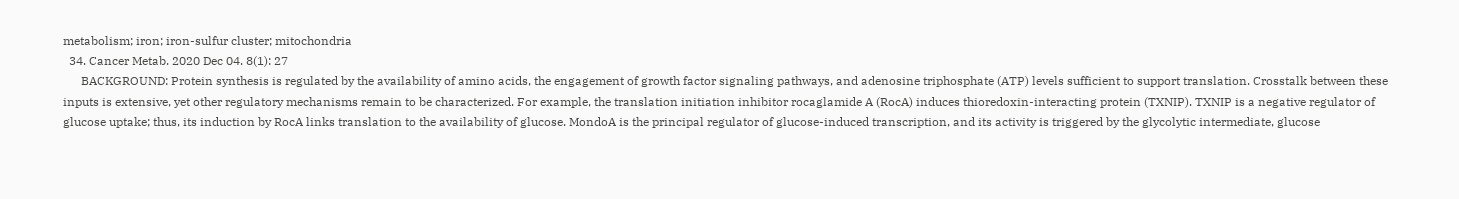metabolism; iron; iron-sulfur cluster; mitochondria
  34. Cancer Metab. 2020 Dec 04. 8(1): 27
      BACKGROUND: Protein synthesis is regulated by the availability of amino acids, the engagement of growth factor signaling pathways, and adenosine triphosphate (ATP) levels sufficient to support translation. Crosstalk between these inputs is extensive, yet other regulatory mechanisms remain to be characterized. For example, the translation initiation inhibitor rocaglamide A (RocA) induces thioredoxin-interacting protein (TXNIP). TXNIP is a negative regulator of glucose uptake; thus, its induction by RocA links translation to the availability of glucose. MondoA is the principal regulator of glucose-induced transcription, and its activity is triggered by the glycolytic intermediate, glucose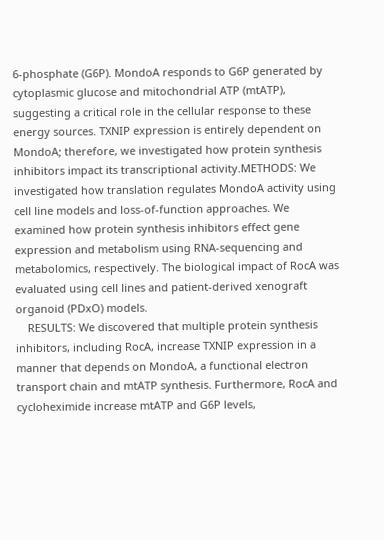6-phosphate (G6P). MondoA responds to G6P generated by cytoplasmic glucose and mitochondrial ATP (mtATP), suggesting a critical role in the cellular response to these energy sources. TXNIP expression is entirely dependent on MondoA; therefore, we investigated how protein synthesis inhibitors impact its transcriptional activity.METHODS: We investigated how translation regulates MondoA activity using cell line models and loss-of-function approaches. We examined how protein synthesis inhibitors effect gene expression and metabolism using RNA-sequencing and metabolomics, respectively. The biological impact of RocA was evaluated using cell lines and patient-derived xenograft organoid (PDxO) models.
    RESULTS: We discovered that multiple protein synthesis inhibitors, including RocA, increase TXNIP expression in a manner that depends on MondoA, a functional electron transport chain and mtATP synthesis. Furthermore, RocA and cycloheximide increase mtATP and G6P levels,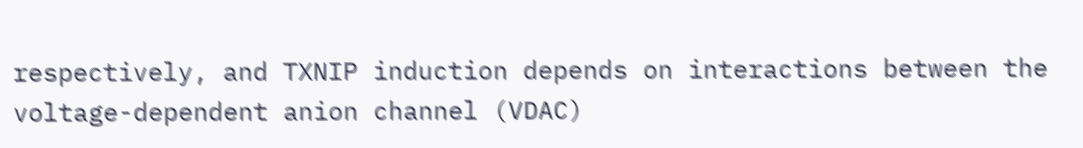respectively, and TXNIP induction depends on interactions between the voltage-dependent anion channel (VDAC)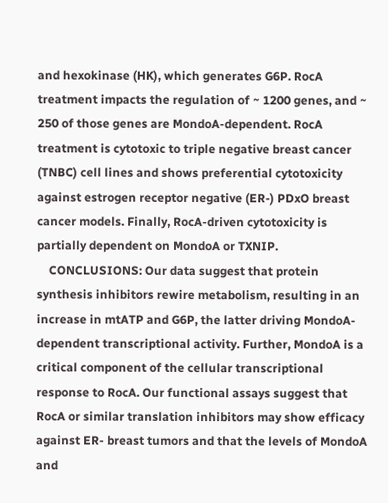and hexokinase (HK), which generates G6P. RocA treatment impacts the regulation of ~ 1200 genes, and ~ 250 of those genes are MondoA-dependent. RocA treatment is cytotoxic to triple negative breast cancer (TNBC) cell lines and shows preferential cytotoxicity against estrogen receptor negative (ER-) PDxO breast cancer models. Finally, RocA-driven cytotoxicity is partially dependent on MondoA or TXNIP.
    CONCLUSIONS: Our data suggest that protein synthesis inhibitors rewire metabolism, resulting in an increase in mtATP and G6P, the latter driving MondoA-dependent transcriptional activity. Further, MondoA is a critical component of the cellular transcriptional response to RocA. Our functional assays suggest that RocA or similar translation inhibitors may show efficacy against ER- breast tumors and that the levels of MondoA and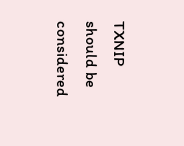TXNIP should be considered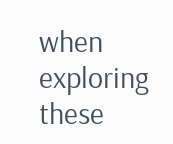when exploring these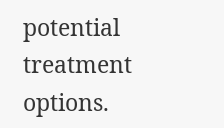potential treatment options.